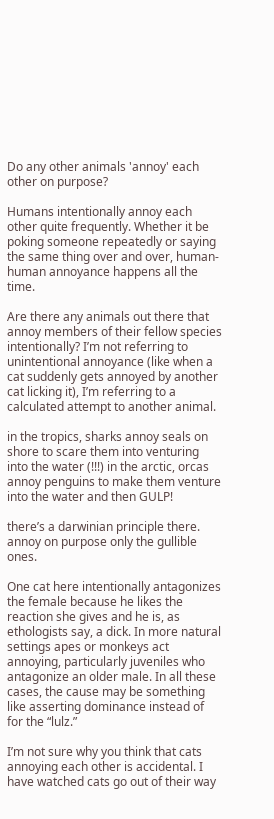Do any other animals 'annoy' each other on purpose?

Humans intentionally annoy each other quite frequently. Whether it be poking someone repeatedly or saying the same thing over and over, human-human annoyance happens all the time.

Are there any animals out there that annoy members of their fellow species intentionally? I’m not referring to unintentional annoyance (like when a cat suddenly gets annoyed by another cat licking it), I’m referring to a calculated attempt to another animal.

in the tropics, sharks annoy seals on shore to scare them into venturing into the water (!!!) in the arctic, orcas annoy penguins to make them venture into the water and then GULP!

there’s a darwinian principle there. annoy on purpose only the gullible ones.

One cat here intentionally antagonizes the female because he likes the reaction she gives and he is, as ethologists say, a dick. In more natural settings apes or monkeys act annoying, particularly juveniles who antagonize an older male. In all these cases, the cause may be something like asserting dominance instead of for the “lulz.”

I’m not sure why you think that cats annoying each other is accidental. I have watched cats go out of their way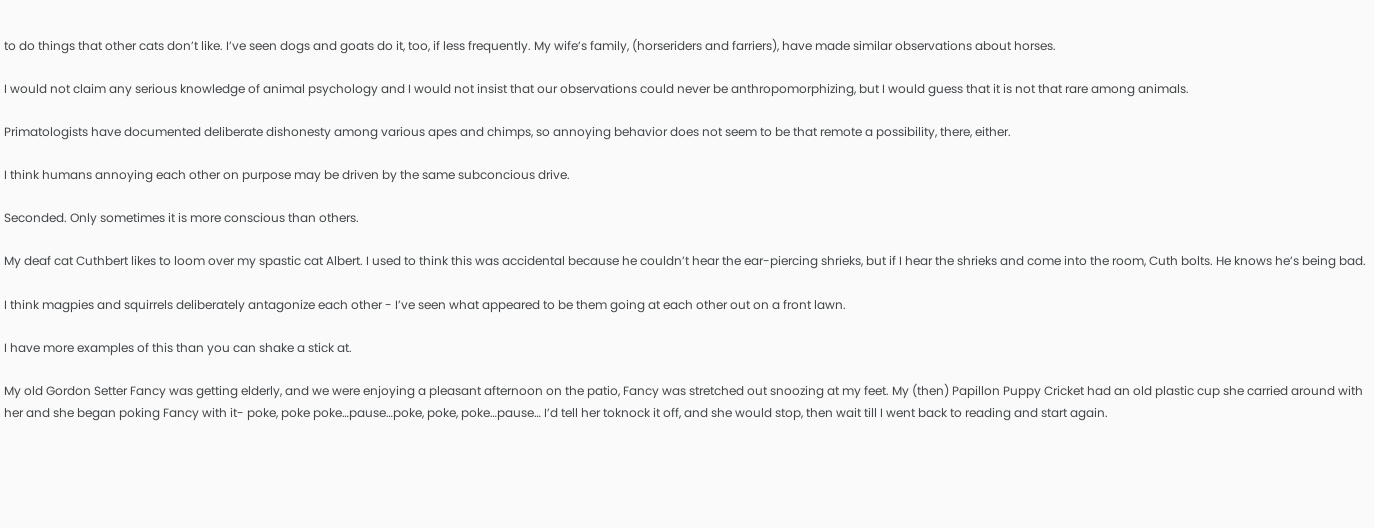to do things that other cats don’t like. I’ve seen dogs and goats do it, too, if less frequently. My wife’s family, (horseriders and farriers), have made similar observations about horses.

I would not claim any serious knowledge of animal psychology and I would not insist that our observations could never be anthropomorphizing, but I would guess that it is not that rare among animals.

Primatologists have documented deliberate dishonesty among various apes and chimps, so annoying behavior does not seem to be that remote a possibility, there, either.

I think humans annoying each other on purpose may be driven by the same subconcious drive.

Seconded. Only sometimes it is more conscious than others.

My deaf cat Cuthbert likes to loom over my spastic cat Albert. I used to think this was accidental because he couldn’t hear the ear-piercing shrieks, but if I hear the shrieks and come into the room, Cuth bolts. He knows he’s being bad.

I think magpies and squirrels deliberately antagonize each other - I’ve seen what appeared to be them going at each other out on a front lawn.

I have more examples of this than you can shake a stick at.

My old Gordon Setter Fancy was getting elderly, and we were enjoying a pleasant afternoon on the patio, Fancy was stretched out snoozing at my feet. My (then) Papillon Puppy Cricket had an old plastic cup she carried around with her and she began poking Fancy with it- poke, poke poke…pause…poke, poke, poke…pause… I’d tell her toknock it off, and she would stop, then wait till I went back to reading and start again.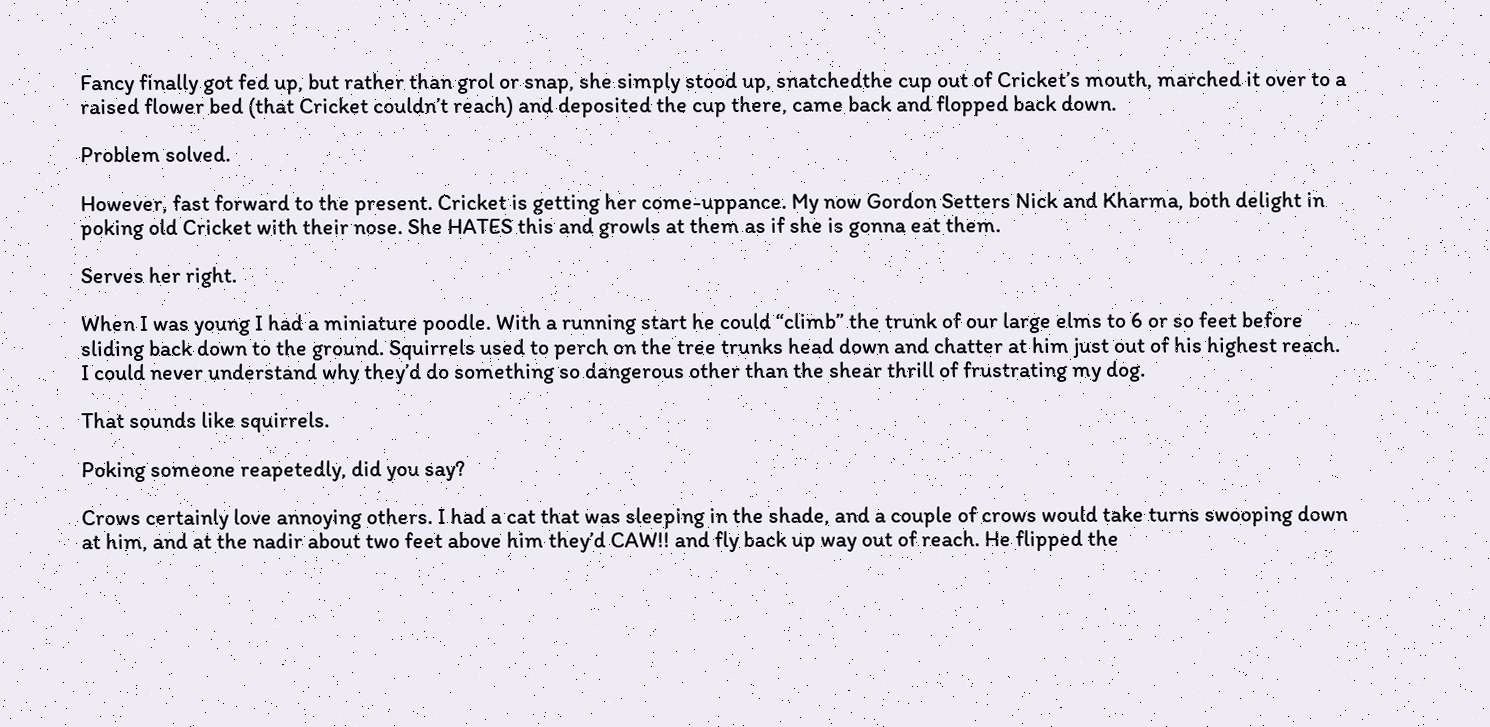Fancy finally got fed up, but rather than grol or snap, she simply stood up, snatchedthe cup out of Cricket’s mouth, marched it over to a raised flower bed (that Cricket couldn’t reach) and deposited the cup there, came back and flopped back down.

Problem solved.

However, fast forward to the present. Cricket is getting her come-uppance. My now Gordon Setters Nick and Kharma, both delight in poking old Cricket with their nose. She HATES this and growls at them as if she is gonna eat them.

Serves her right.

When I was young I had a miniature poodle. With a running start he could “climb” the trunk of our large elms to 6 or so feet before sliding back down to the ground. Squirrels used to perch on the tree trunks head down and chatter at him just out of his highest reach. I could never understand why they’d do something so dangerous other than the shear thrill of frustrating my dog.

That sounds like squirrels.

Poking someone reapetedly, did you say?

Crows certainly love annoying others. I had a cat that was sleeping in the shade, and a couple of crows would take turns swooping down at him, and at the nadir about two feet above him they’d CAW!! and fly back up way out of reach. He flipped the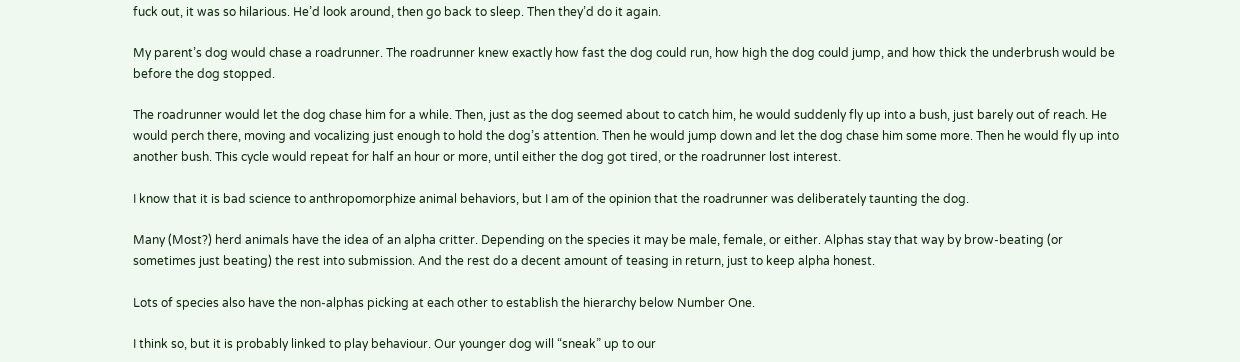fuck out, it was so hilarious. He’d look around, then go back to sleep. Then they’d do it again.

My parent’s dog would chase a roadrunner. The roadrunner knew exactly how fast the dog could run, how high the dog could jump, and how thick the underbrush would be before the dog stopped.

The roadrunner would let the dog chase him for a while. Then, just as the dog seemed about to catch him, he would suddenly fly up into a bush, just barely out of reach. He would perch there, moving and vocalizing just enough to hold the dog’s attention. Then he would jump down and let the dog chase him some more. Then he would fly up into another bush. This cycle would repeat for half an hour or more, until either the dog got tired, or the roadrunner lost interest.

I know that it is bad science to anthropomorphize animal behaviors, but I am of the opinion that the roadrunner was deliberately taunting the dog.

Many (Most?) herd animals have the idea of an alpha critter. Depending on the species it may be male, female, or either. Alphas stay that way by brow-beating (or sometimes just beating) the rest into submission. And the rest do a decent amount of teasing in return, just to keep alpha honest.

Lots of species also have the non-alphas picking at each other to establish the hierarchy below Number One.

I think so, but it is probably linked to play behaviour. Our younger dog will “sneak” up to our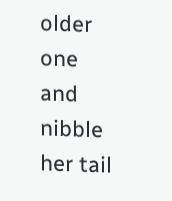older one and nibble her tail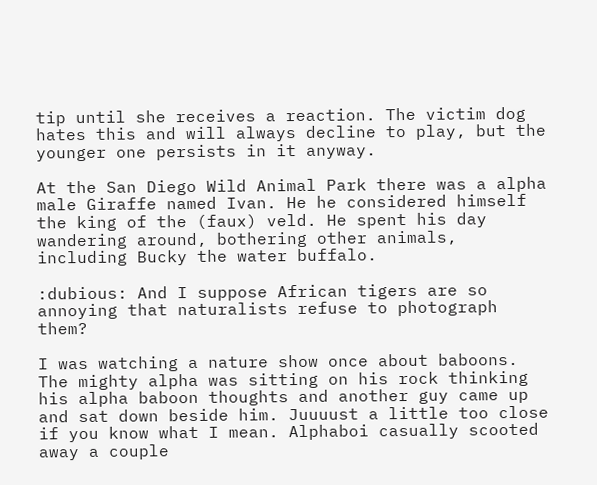tip until she receives a reaction. The victim dog hates this and will always decline to play, but the younger one persists in it anyway.

At the San Diego Wild Animal Park there was a alpha male Giraffe named Ivan. He he considered himself the king of the (faux) veld. He spent his day wandering around, bothering other animals, including Bucky the water buffalo.

:dubious: And I suppose African tigers are so annoying that naturalists refuse to photograph them?

I was watching a nature show once about baboons. The mighty alpha was sitting on his rock thinking his alpha baboon thoughts and another guy came up and sat down beside him. Juuuust a little too close if you know what I mean. Alphaboi casually scooted away a couple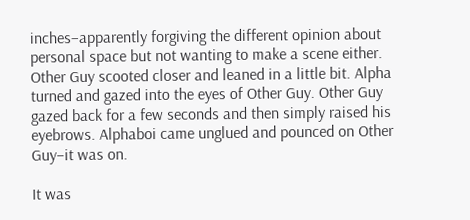inches–apparently forgiving the different opinion about personal space but not wanting to make a scene either. Other Guy scooted closer and leaned in a little bit. Alpha turned and gazed into the eyes of Other Guy. Other Guy gazed back for a few seconds and then simply raised his eyebrows. Alphaboi came unglued and pounced on Other Guy–it was on.

It was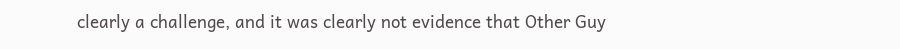clearly a challenge, and it was clearly not evidence that Other Guy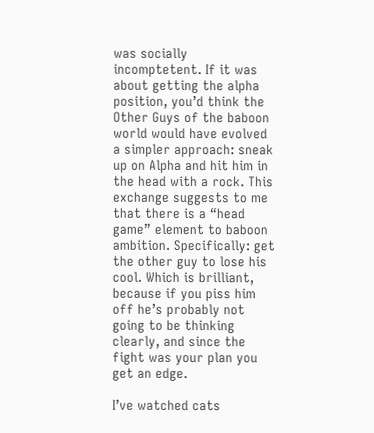was socially incomptetent. If it was about getting the alpha position, you’d think the Other Guys of the baboon world would have evolved a simpler approach: sneak up on Alpha and hit him in the head with a rock. This exchange suggests to me that there is a “head game” element to baboon ambition. Specifically: get the other guy to lose his cool. Which is brilliant, because if you piss him off he’s probably not going to be thinking clearly, and since the fight was your plan you get an edge.

I’ve watched cats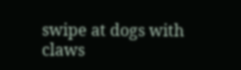swipe at dogs with claws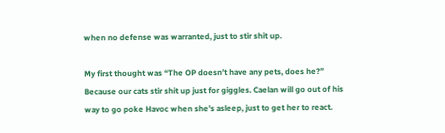when no defense was warranted, just to stir shit up.

My first thought was “The OP doesn’t have any pets, does he?” Because our cats stir shit up just for giggles. Caelan will go out of his way to go poke Havoc when she’s asleep, just to get her to react.